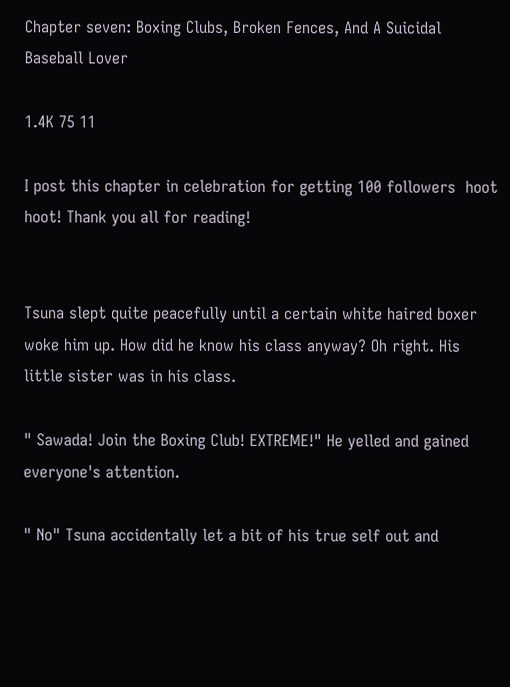Chapter seven: Boxing Clubs, Broken Fences, And A Suicidal Baseball Lover

1.4K 75 11

I post this chapter in celebration for getting 100 followers  hoot hoot! Thank you all for reading!


Tsuna slept quite peacefully until a certain white haired boxer woke him up. How did he know his class anyway? Oh right. His little sister was in his class.

" Sawada! Join the Boxing Club! EXTREME!" He yelled and gained everyone's attention.

" No" Tsuna accidentally let a bit of his true self out and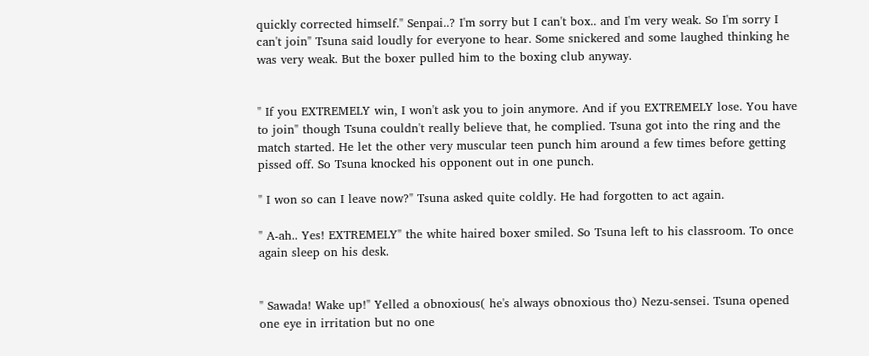quickly corrected himself." Senpai..? I'm sorry but I can't box.. and I'm very weak. So I'm sorry I can't join" Tsuna said loudly for everyone to hear. Some snickered and some laughed thinking he was very weak. But the boxer pulled him to the boxing club anyway.


" If you EXTREMELY win, I won't ask you to join anymore. And if you EXTREMELY lose. You have to join" though Tsuna couldn't really believe that, he complied. Tsuna got into the ring and the match started. He let the other very muscular teen punch him around a few times before getting pissed off. So Tsuna knocked his opponent out in one punch.

" I won so can I leave now?" Tsuna asked quite coldly. He had forgotten to act again.

" A-ah.. Yes! EXTREMELY" the white haired boxer smiled. So Tsuna left to his classroom. To once again sleep on his desk.


" Sawada! Wake up!" Yelled a obnoxious( he's always obnoxious tho) Nezu-sensei. Tsuna opened one eye in irritation but no one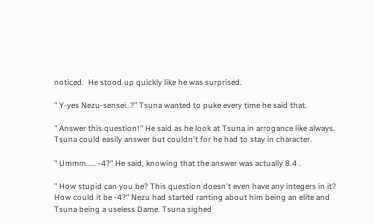noticed.  He stood up quickly like he was surprised.

" Y-yes Nezu-sensei..?" Tsuna wanted to puke every time he said that.

" Answer this question!" He said as he look at Tsuna in arrogance like always. Tsuna could easily answer but couldn't for he had to stay in character.

" Ummm..... -4?" He said, knowing that the answer was actually 8.4 .

" How stupid can you be? This question doesn't even have any integers in it? How could it be -4?" Nezu had started ranting about him being an elite and Tsuna being a useless Dame. Tsuna sighed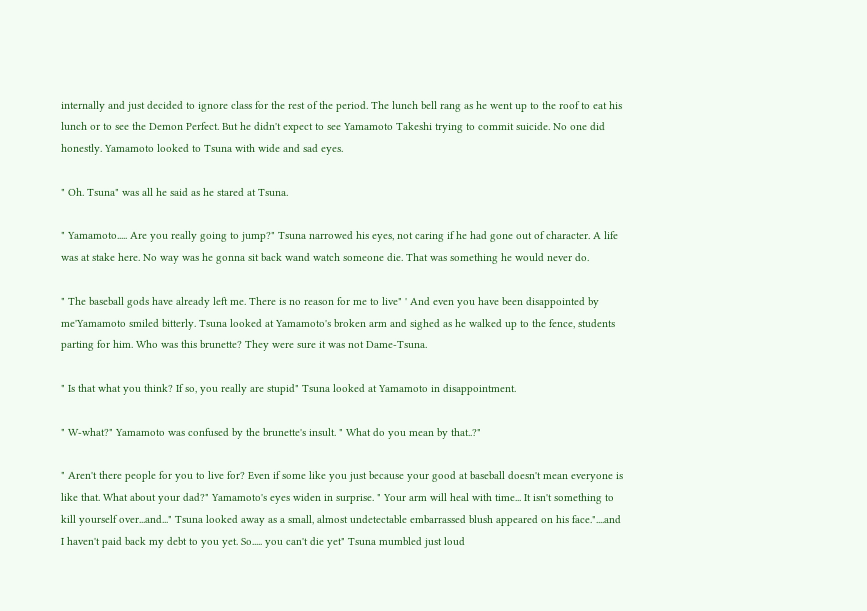internally and just decided to ignore class for the rest of the period. The lunch bell rang as he went up to the roof to eat his lunch or to see the Demon Perfect. But he didn't expect to see Yamamoto Takeshi trying to commit suicide. No one did honestly. Yamamoto looked to Tsuna with wide and sad eyes.

" Oh. Tsuna" was all he said as he stared at Tsuna.

" Yamamoto..... Are you really going to jump?" Tsuna narrowed his eyes, not caring if he had gone out of character. A life was at stake here. No way was he gonna sit back wand watch someone die. That was something he would never do.

" The baseball gods have already left me. There is no reason for me to live" ' And even you have been disappointed by me'Yamamoto smiled bitterly. Tsuna looked at Yamamoto's broken arm and sighed as he walked up to the fence, students parting for him. Who was this brunette? They were sure it was not Dame-Tsuna.

" Is that what you think? If so, you really are stupid" Tsuna looked at Yamamoto in disappointment.

" W-what?" Yamamoto was confused by the brunette's insult. " What do you mean by that..?"

" Aren't there people for you to live for? Even if some like you just because your good at baseball doesn't mean everyone is like that. What about your dad?" Yamamoto's eyes widen in surprise. " Your arm will heal with time... It isn't something to kill yourself over...and..." Tsuna looked away as a small, almost undetectable embarrassed blush appeared on his face."....and I haven't paid back my debt to you yet. So..... you can't die yet" Tsuna mumbled just loud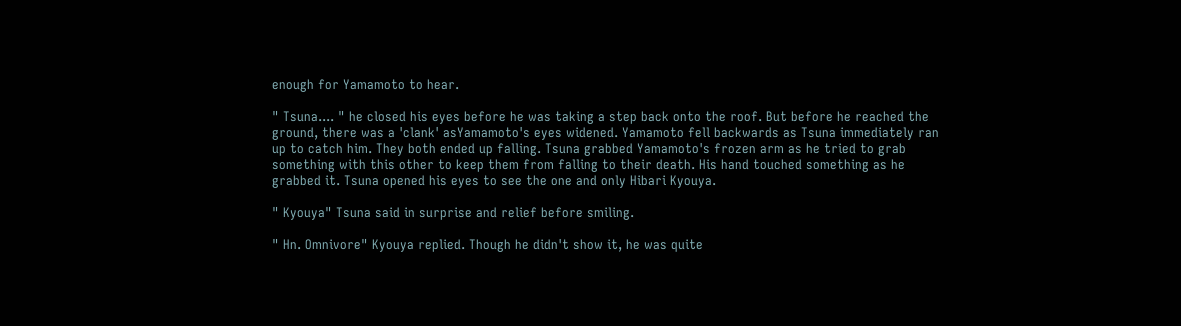enough for Yamamoto to hear.

" Tsuna.... " he closed his eyes before he was taking a step back onto the roof. But before he reached the ground, there was a 'clank' asYamamoto's eyes widened. Yamamoto fell backwards as Tsuna immediately ran up to catch him. They both ended up falling. Tsuna grabbed Yamamoto's frozen arm as he tried to grab something with this other to keep them from falling to their death. His hand touched something as he grabbed it. Tsuna opened his eyes to see the one and only Hibari Kyouya.

" Kyouya" Tsuna said in surprise and relief before smiling.

" Hn. Omnivore" Kyouya replied. Though he didn't show it, he was quite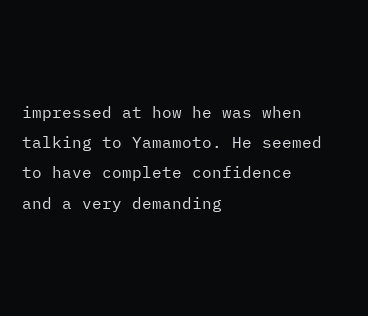impressed at how he was when talking to Yamamoto. He seemed to have complete confidence and a very demanding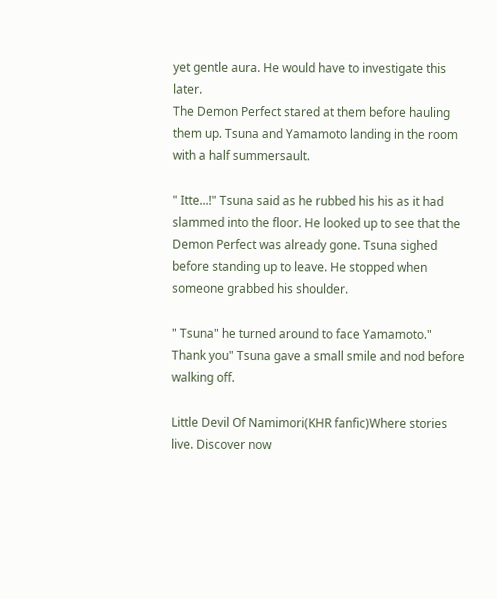yet gentle aura. He would have to investigate this later.
The Demon Perfect stared at them before hauling them up. Tsuna and Yamamoto landing in the room with a half summersault.

" Itte...!" Tsuna said as he rubbed his his as it had slammed into the floor. He looked up to see that the Demon Perfect was already gone. Tsuna sighed before standing up to leave. He stopped when someone grabbed his shoulder.

" Tsuna" he turned around to face Yamamoto." Thank you" Tsuna gave a small smile and nod before walking off.

Little Devil Of Namimori(KHR fanfic)Where stories live. Discover now